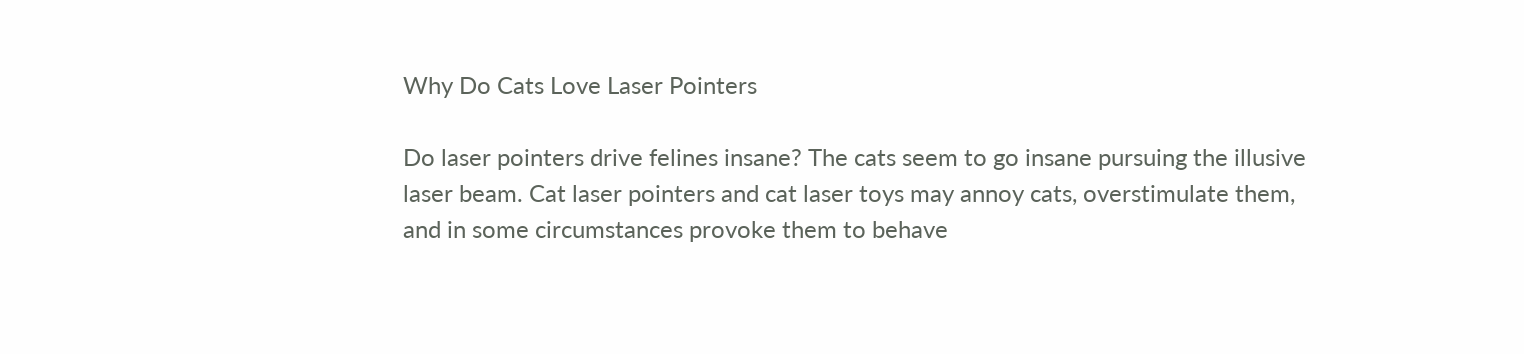Why Do Cats Love Laser Pointers

Do laser pointers drive felines insane? The cats seem to go insane pursuing the illusive laser beam. Cat laser pointers and cat laser toys may annoy cats, overstimulate them, and in some circumstances provoke them to behave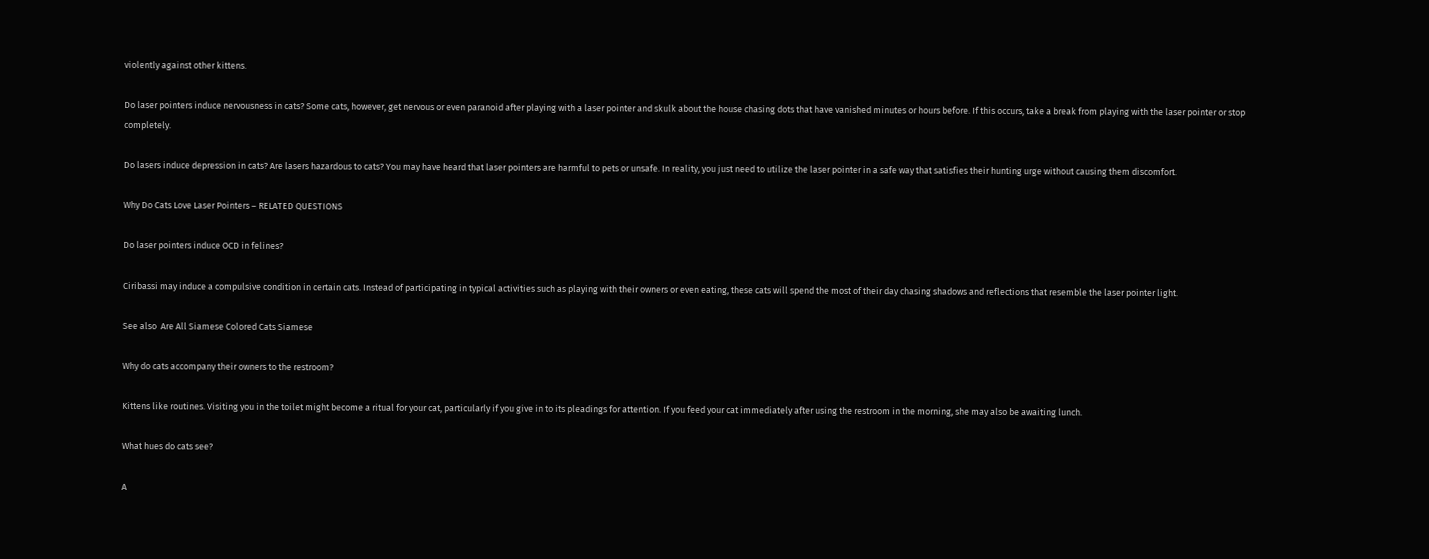violently against other kittens.

Do laser pointers induce nervousness in cats? Some cats, however, get nervous or even paranoid after playing with a laser pointer and skulk about the house chasing dots that have vanished minutes or hours before. If this occurs, take a break from playing with the laser pointer or stop completely.

Do lasers induce depression in cats? Are lasers hazardous to cats? You may have heard that laser pointers are harmful to pets or unsafe. In reality, you just need to utilize the laser pointer in a safe way that satisfies their hunting urge without causing them discomfort.

Why Do Cats Love Laser Pointers – RELATED QUESTIONS

Do laser pointers induce OCD in felines?

Ciribassi may induce a compulsive condition in certain cats. Instead of participating in typical activities such as playing with their owners or even eating, these cats will spend the most of their day chasing shadows and reflections that resemble the laser pointer light.

See also  Are All Siamese Colored Cats Siamese

Why do cats accompany their owners to the restroom?

Kittens like routines. Visiting you in the toilet might become a ritual for your cat, particularly if you give in to its pleadings for attention. If you feed your cat immediately after using the restroom in the morning, she may also be awaiting lunch.

What hues do cats see?

A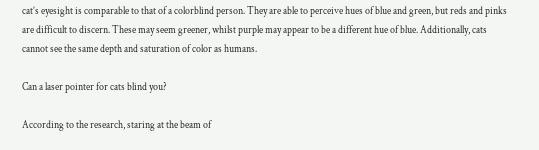cat’s eyesight is comparable to that of a colorblind person. They are able to perceive hues of blue and green, but reds and pinks are difficult to discern. These may seem greener, whilst purple may appear to be a different hue of blue. Additionally, cats cannot see the same depth and saturation of color as humans.

Can a laser pointer for cats blind you?

According to the research, staring at the beam of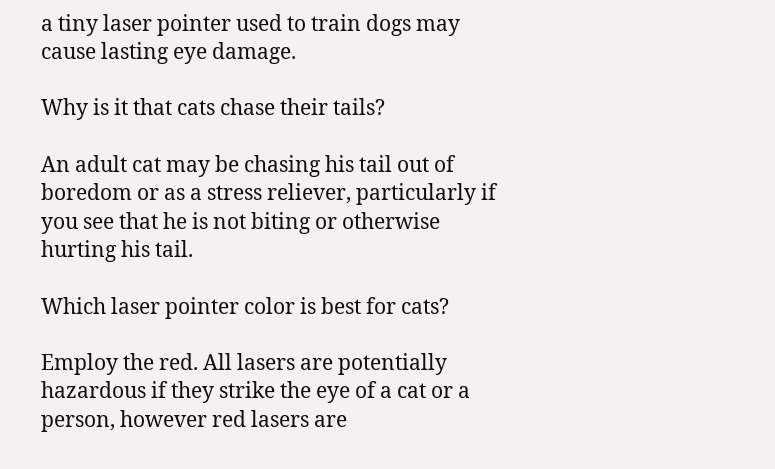a tiny laser pointer used to train dogs may cause lasting eye damage.

Why is it that cats chase their tails?

An adult cat may be chasing his tail out of boredom or as a stress reliever, particularly if you see that he is not biting or otherwise hurting his tail.

Which laser pointer color is best for cats?

Employ the red. All lasers are potentially hazardous if they strike the eye of a cat or a person, however red lasers are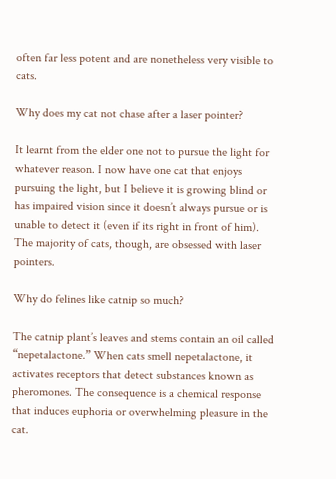often far less potent and are nonetheless very visible to cats.

Why does my cat not chase after a laser pointer?

It learnt from the elder one not to pursue the light for whatever reason. I now have one cat that enjoys pursuing the light, but I believe it is growing blind or has impaired vision since it doesn’t always pursue or is unable to detect it (even if its right in front of him). The majority of cats, though, are obsessed with laser pointers.

Why do felines like catnip so much?

The catnip plant’s leaves and stems contain an oil called “nepetalactone.” When cats smell nepetalactone, it activates receptors that detect substances known as pheromones. The consequence is a chemical response that induces euphoria or overwhelming pleasure in the cat.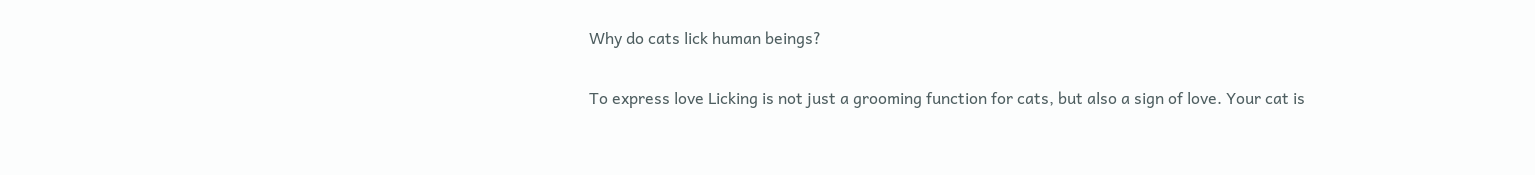Why do cats lick human beings?

To express love Licking is not just a grooming function for cats, but also a sign of love. Your cat is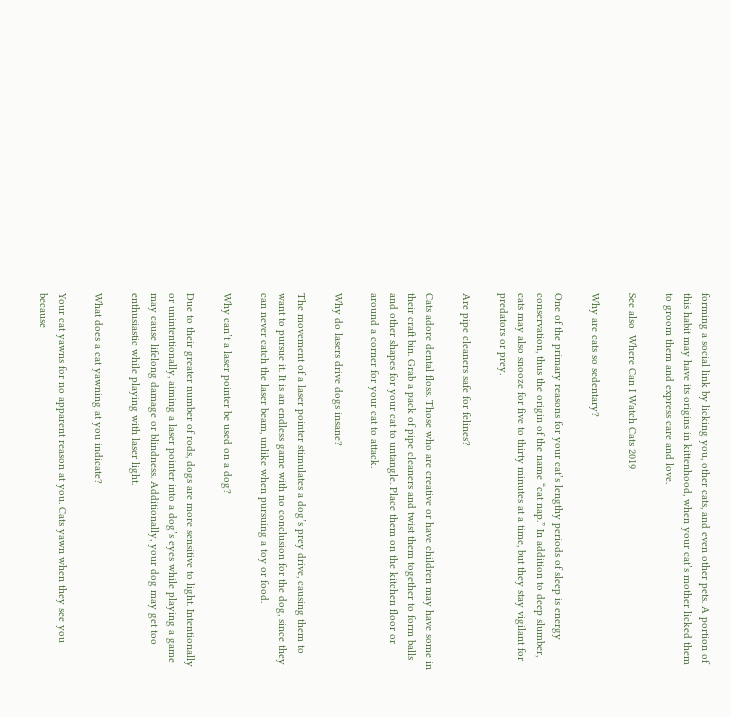forming a social link by licking you, other cats, and even other pets. A portion of this habit may have its origins in kittenhood, when your cat’s mother licked them to groom them and express care and love.

See also  Where Can I Watch Cats 2019

Why are cats so sedentary?

One of the primary reasons for your cat’s lengthy periods of sleep is energy conservation, thus the origin of the name “cat nap.” In addition to deep slumber, cats may also snooze for five to thirty minutes at a time, but they stay vigilant for predators or prey.

Are pipe cleaners safe for felines?

Cats adore dental floss. Those who are creative or have children may have some in their craft bin. Grab a pack of pipe cleaners and twist them together to form balls and other shapes for your cat to untangle. Place them on the kitchen floor or around a corner for your cat to attack.

Why do lasers drive dogs insane?

The movement of a laser pointer stimulates a dog’s prey drive, causing them to want to pursue it. It is an endless game with no conclusion for the dog, since they can never catch the laser beam, unlike when pursuing a toy or food.

Why can’t a laser pointer be used on a dog?

Due to their greater number of rods, dogs are more sensitive to light. Intentionally or unintentionally, aiming a laser pointer into a dog’s eyes while playing a game may cause lifelong damage or blindness. Additionally, your dog may get too enthusiastic while playing with laser light.

What does a cat yawning at you indicate?

Your cat yawns for no apparent reason at you. Cats yawn when they see you because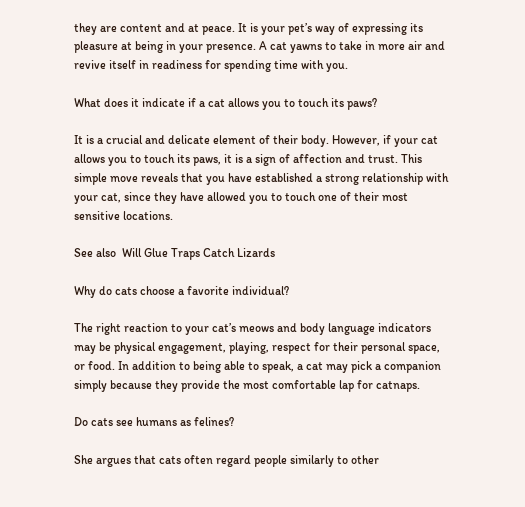they are content and at peace. It is your pet’s way of expressing its pleasure at being in your presence. A cat yawns to take in more air and revive itself in readiness for spending time with you.

What does it indicate if a cat allows you to touch its paws?

It is a crucial and delicate element of their body. However, if your cat allows you to touch its paws, it is a sign of affection and trust. This simple move reveals that you have established a strong relationship with your cat, since they have allowed you to touch one of their most sensitive locations.

See also  Will Glue Traps Catch Lizards

Why do cats choose a favorite individual?

The right reaction to your cat’s meows and body language indicators may be physical engagement, playing, respect for their personal space, or food. In addition to being able to speak, a cat may pick a companion simply because they provide the most comfortable lap for catnaps.

Do cats see humans as felines?

She argues that cats often regard people similarly to other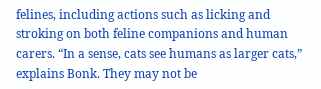felines, including actions such as licking and stroking on both feline companions and human carers. “In a sense, cats see humans as larger cats,” explains Bonk. They may not be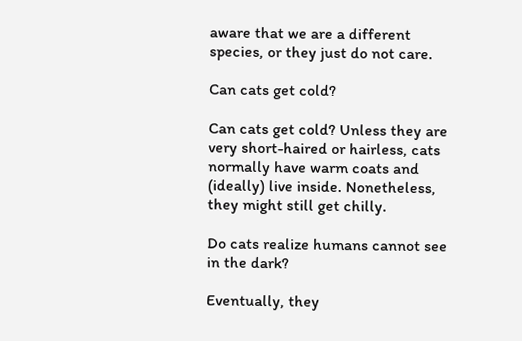aware that we are a different species, or they just do not care.

Can cats get cold?

Can cats get cold? Unless they are very short-haired or hairless, cats normally have warm coats and (ideally) live inside. Nonetheless, they might still get chilly.

Do cats realize humans cannot see in the dark?

Eventually, they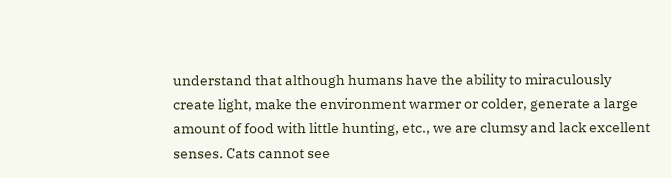understand that although humans have the ability to miraculously create light, make the environment warmer or colder, generate a large amount of food with little hunting, etc., we are clumsy and lack excellent senses. Cats cannot see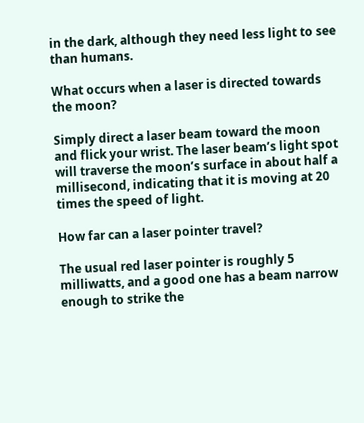in the dark, although they need less light to see than humans.

What occurs when a laser is directed towards the moon?

Simply direct a laser beam toward the moon and flick your wrist. The laser beam’s light spot will traverse the moon’s surface in about half a millisecond, indicating that it is moving at 20 times the speed of light.

How far can a laser pointer travel?

The usual red laser pointer is roughly 5 milliwatts, and a good one has a beam narrow enough to strike the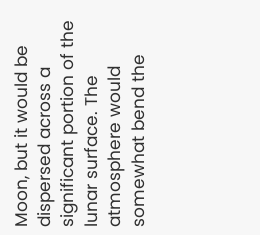Moon, but it would be dispersed across a significant portion of the lunar surface. The atmosphere would somewhat bend the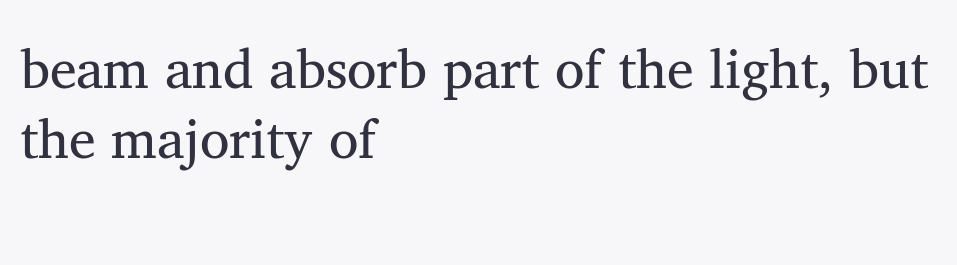beam and absorb part of the light, but the majority of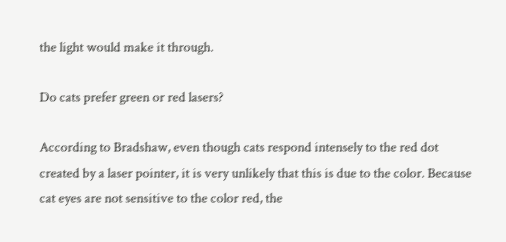the light would make it through.

Do cats prefer green or red lasers?

According to Bradshaw, even though cats respond intensely to the red dot created by a laser pointer, it is very unlikely that this is due to the color. Because cat eyes are not sensitive to the color red, the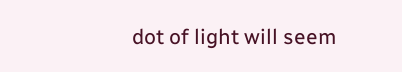dot of light will seem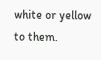white or yellow to them.